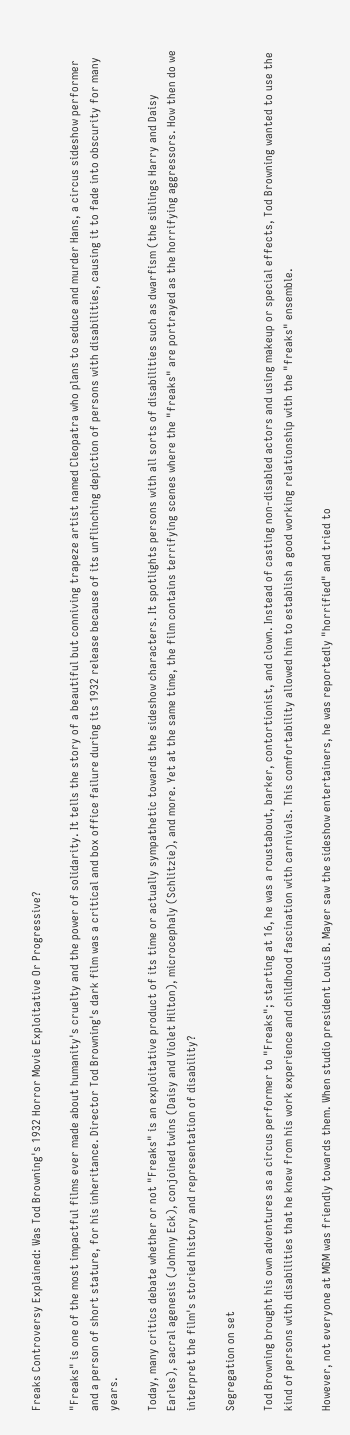Freaks Controversy Explained: Was Tod Browning's 1932 Horror Movie Exploitative Or Progressive?

"Freaks" is one of the most impactful films ever made about humanity's cruelty and the power of solidarity. It tells the story of a beautiful but conniving trapeze artist named Cleopatra who plans to seduce and murder Hans, a circus sideshow performer and a person of short stature, for his inheritance. Director Tod Browning's dark film was a critical and box office failure during its 1932 release because of its unflinching depiction of persons with disabilities, causing it to fade into obscurity for many years.

Today, many critics debate whether or not "Freaks" is an exploitative product of its time or actually sympathetic towards the sideshow characters. It spotlights persons with all sorts of disabilities such as dwarfism (the siblings Harry and Daisy Earles), sacral agenesis (Johnny Eck), conjoined twins (Daisy and Violet Hilton), microcephaly (Schlitzie), and more. Yet at the same time, the film contains terrifying scenes where the "freaks" are portrayed as the horrifying aggressors. How then do we interpret the film's storied history and representation of disability?

Segregation on set

Tod Browning brought his own adventures as a circus performer to "Freaks"; starting at 16, he was a roustabout, barker, contortionist, and clown. Instead of casting non-disabled actors and using makeup or special effects, Tod Browning wanted to use the kind of persons with disabilities that he knew from his work experience and childhood fascination with carnivals. This comfortability allowed him to establish a good working relationship with the "freaks" ensemble.

However, not everyone at MGM was friendly towards them. When studio president Louis B. Mayer saw the sideshow entertainers, he was reportedly "horrified" and tried to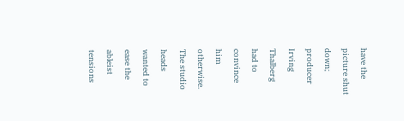have the picture shut down; producer Irving Thalberg had to convince him otherwise. The studio heads wanted to ease the ableist tensions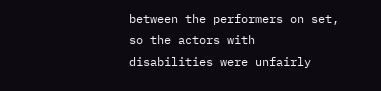between the performers on set, so the actors with disabilities were unfairly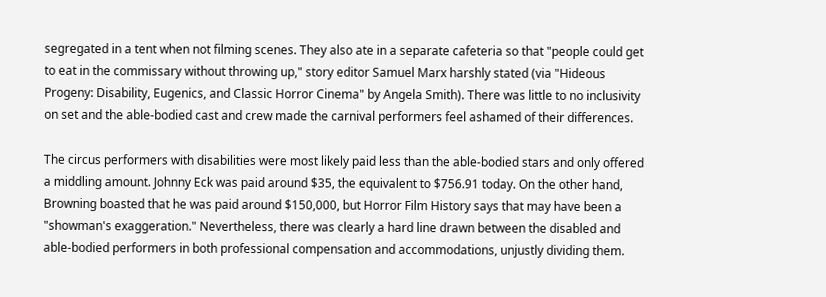segregated in a tent when not filming scenes. They also ate in a separate cafeteria so that "people could get to eat in the commissary without throwing up," story editor Samuel Marx harshly stated (via "Hideous Progeny: Disability, Eugenics, and Classic Horror Cinema" by Angela Smith). There was little to no inclusivity on set and the able-bodied cast and crew made the carnival performers feel ashamed of their differences.

The circus performers with disabilities were most likely paid less than the able-bodied stars and only offered a middling amount. Johnny Eck was paid around $35, the equivalent to $756.91 today. On the other hand, Browning boasted that he was paid around $150,000, but Horror Film History says that may have been a "showman's exaggeration." Nevertheless, there was clearly a hard line drawn between the disabled and able-bodied performers in both professional compensation and accommodations, unjustly dividing them.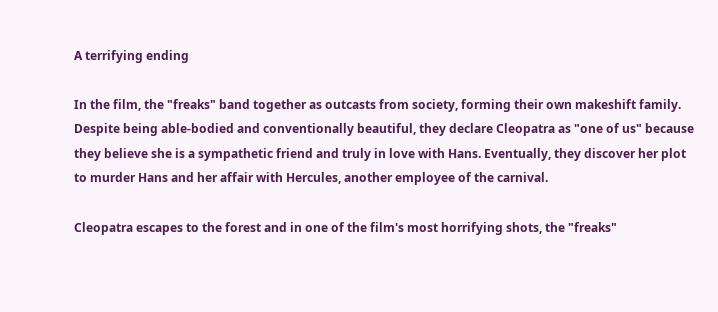A terrifying ending

In the film, the "freaks" band together as outcasts from society, forming their own makeshift family. Despite being able-bodied and conventionally beautiful, they declare Cleopatra as "one of us" because they believe she is a sympathetic friend and truly in love with Hans. Eventually, they discover her plot to murder Hans and her affair with Hercules, another employee of the carnival.

Cleopatra escapes to the forest and in one of the film's most horrifying shots, the "freaks"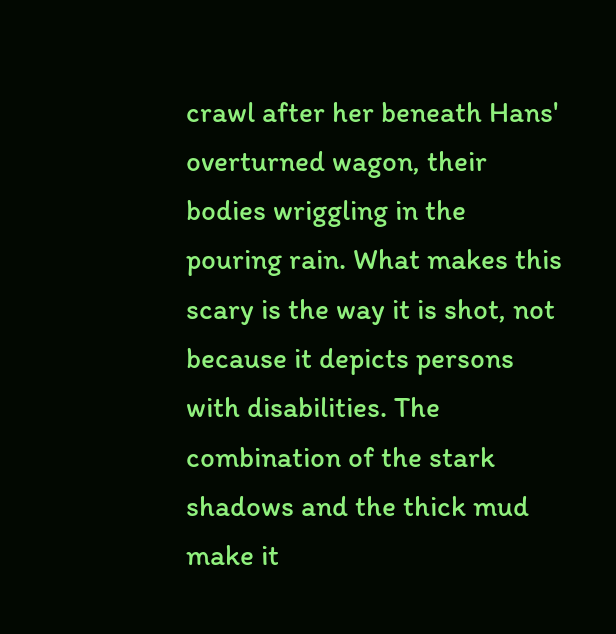crawl after her beneath Hans' overturned wagon, their bodies wriggling in the pouring rain. What makes this scary is the way it is shot, not because it depicts persons with disabilities. The combination of the stark shadows and the thick mud make it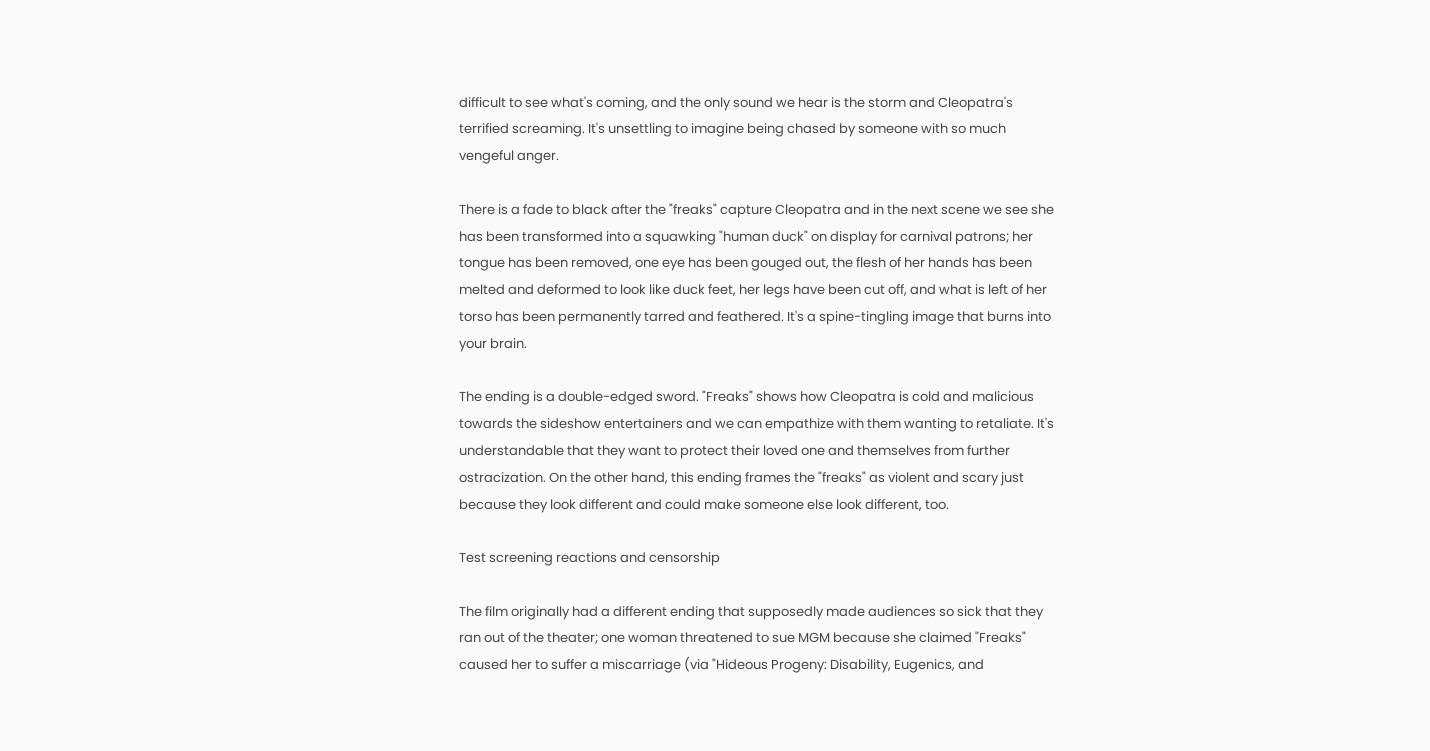difficult to see what's coming, and the only sound we hear is the storm and Cleopatra's terrified screaming. It's unsettling to imagine being chased by someone with so much vengeful anger.

There is a fade to black after the "freaks" capture Cleopatra and in the next scene we see she has been transformed into a squawking "human duck" on display for carnival patrons; her tongue has been removed, one eye has been gouged out, the flesh of her hands has been melted and deformed to look like duck feet, her legs have been cut off, and what is left of her torso has been permanently tarred and feathered. It's a spine-tingling image that burns into your brain.

The ending is a double-edged sword. "Freaks" shows how Cleopatra is cold and malicious towards the sideshow entertainers and we can empathize with them wanting to retaliate. It's understandable that they want to protect their loved one and themselves from further ostracization. On the other hand, this ending frames the "freaks" as violent and scary just because they look different and could make someone else look different, too.

Test screening reactions and censorship

The film originally had a different ending that supposedly made audiences so sick that they ran out of the theater; one woman threatened to sue MGM because she claimed "Freaks" caused her to suffer a miscarriage (via "Hideous Progeny: Disability, Eugenics, and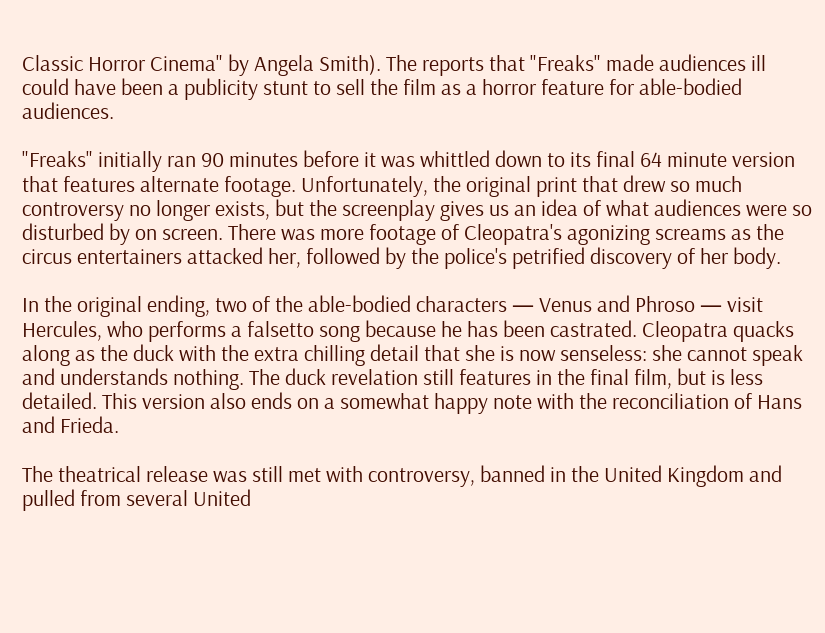Classic Horror Cinema" by Angela Smith). The reports that "Freaks" made audiences ill could have been a publicity stunt to sell the film as a horror feature for able-bodied audiences.

"Freaks" initially ran 90 minutes before it was whittled down to its final 64 minute version that features alternate footage. Unfortunately, the original print that drew so much controversy no longer exists, but the screenplay gives us an idea of what audiences were so disturbed by on screen. There was more footage of Cleopatra's agonizing screams as the circus entertainers attacked her, followed by the police's petrified discovery of her body.

In the original ending, two of the able-bodied characters — Venus and Phroso — visit Hercules, who performs a falsetto song because he has been castrated. Cleopatra quacks along as the duck with the extra chilling detail that she is now senseless: she cannot speak and understands nothing. The duck revelation still features in the final film, but is less detailed. This version also ends on a somewhat happy note with the reconciliation of Hans and Frieda.

The theatrical release was still met with controversy, banned in the United Kingdom and pulled from several United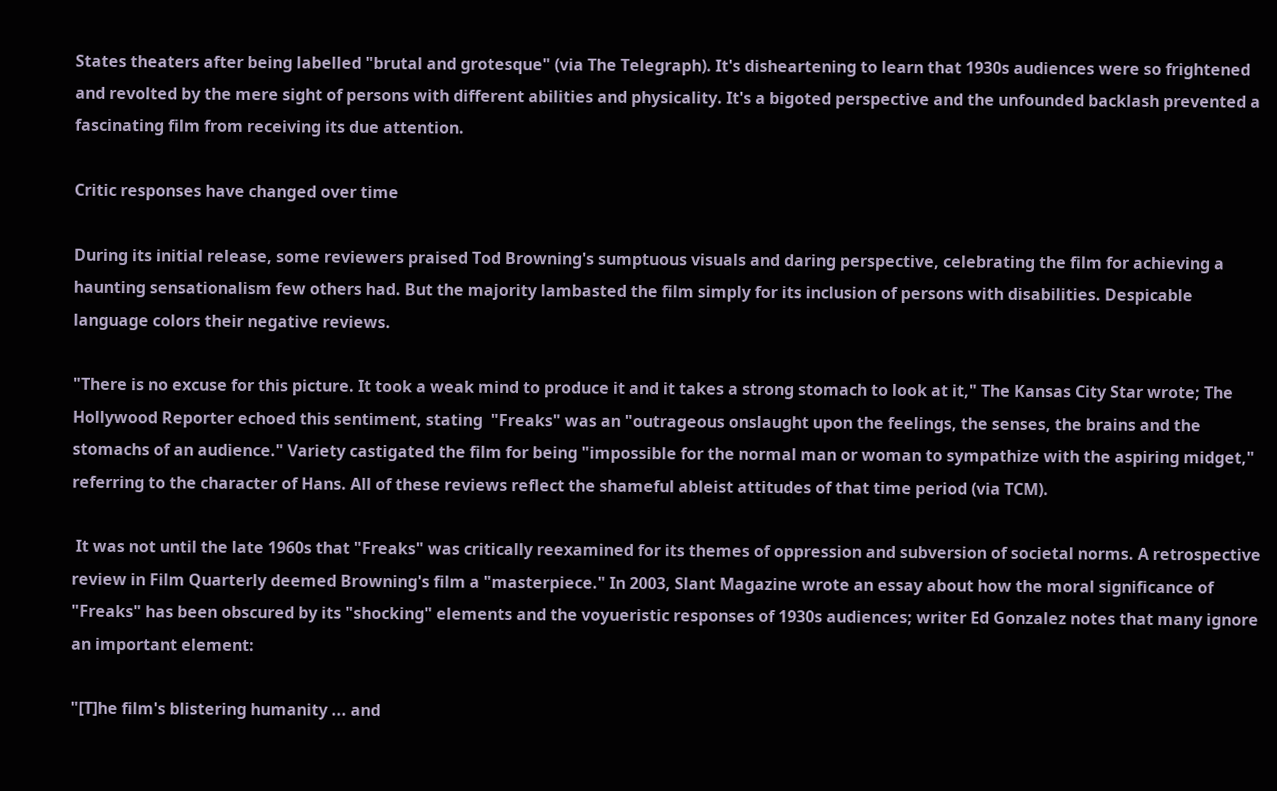States theaters after being labelled "brutal and grotesque" (via The Telegraph). It's disheartening to learn that 1930s audiences were so frightened and revolted by the mere sight of persons with different abilities and physicality. It's a bigoted perspective and the unfounded backlash prevented a fascinating film from receiving its due attention.

Critic responses have changed over time

During its initial release, some reviewers praised Tod Browning's sumptuous visuals and daring perspective, celebrating the film for achieving a haunting sensationalism few others had. But the majority lambasted the film simply for its inclusion of persons with disabilities. Despicable language colors their negative reviews.

"There is no excuse for this picture. It took a weak mind to produce it and it takes a strong stomach to look at it," The Kansas City Star wrote; The Hollywood Reporter echoed this sentiment, stating  "Freaks" was an "outrageous onslaught upon the feelings, the senses, the brains and the stomachs of an audience." Variety castigated the film for being "impossible for the normal man or woman to sympathize with the aspiring midget," referring to the character of Hans. All of these reviews reflect the shameful ableist attitudes of that time period (via TCM).

 It was not until the late 1960s that "Freaks" was critically reexamined for its themes of oppression and subversion of societal norms. A retrospective review in Film Quarterly deemed Browning's film a "masterpiece." In 2003, Slant Magazine wrote an essay about how the moral significance of "Freaks" has been obscured by its "shocking" elements and the voyueristic responses of 1930s audiences; writer Ed Gonzalez notes that many ignore an important element:

"[T]he film's blistering humanity ... and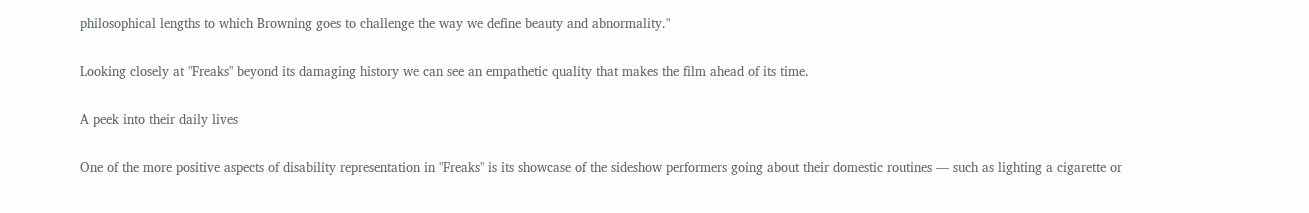philosophical lengths to which Browning goes to challenge the way we define beauty and abnormality."

Looking closely at "Freaks" beyond its damaging history we can see an empathetic quality that makes the film ahead of its time.

A peek into their daily lives

One of the more positive aspects of disability representation in "Freaks" is its showcase of the sideshow performers going about their domestic routines — such as lighting a cigarette or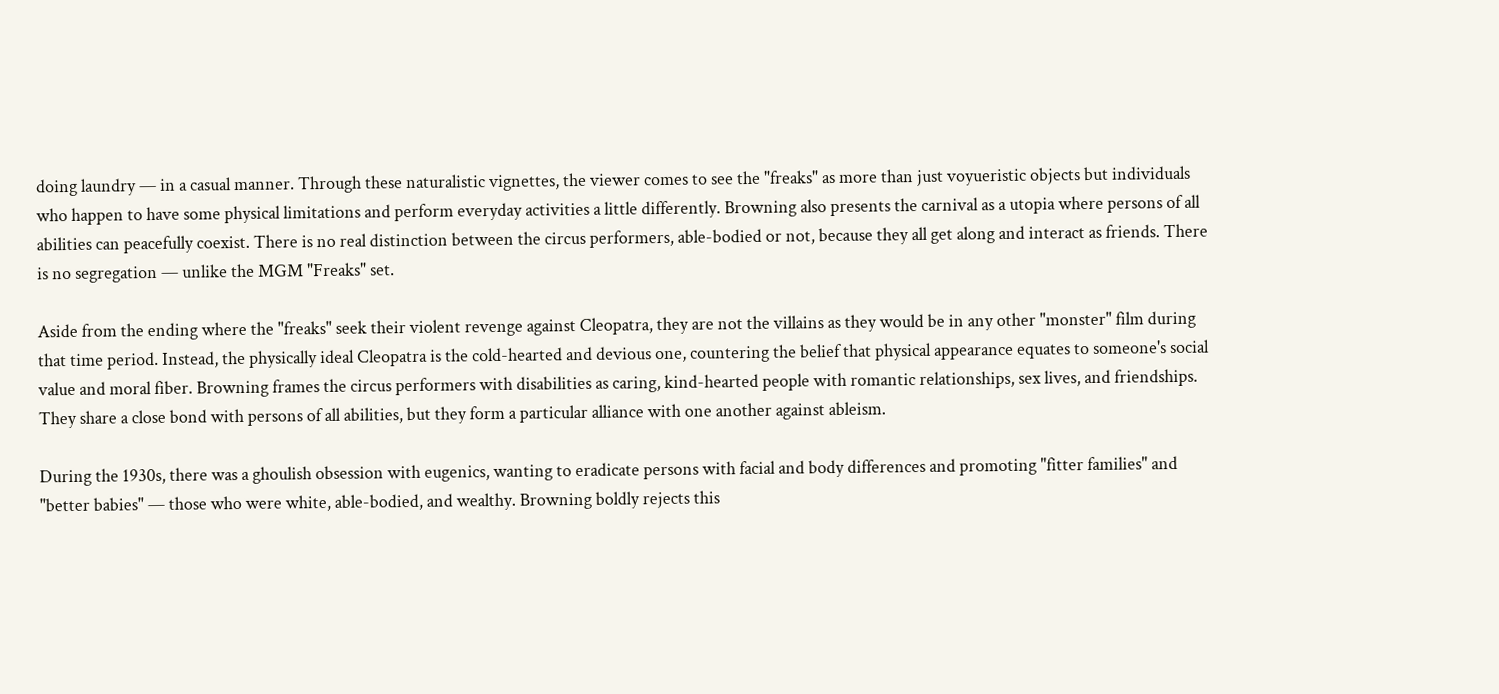doing laundry — in a casual manner. Through these naturalistic vignettes, the viewer comes to see the "freaks" as more than just voyueristic objects but individuals who happen to have some physical limitations and perform everyday activities a little differently. Browning also presents the carnival as a utopia where persons of all abilities can peacefully coexist. There is no real distinction between the circus performers, able-bodied or not, because they all get along and interact as friends. There is no segregation — unlike the MGM "Freaks" set.

Aside from the ending where the "freaks" seek their violent revenge against Cleopatra, they are not the villains as they would be in any other "monster" film during that time period. Instead, the physically ideal Cleopatra is the cold-hearted and devious one, countering the belief that physical appearance equates to someone's social value and moral fiber. Browning frames the circus performers with disabilities as caring, kind-hearted people with romantic relationships, sex lives, and friendships. They share a close bond with persons of all abilities, but they form a particular alliance with one another against ableism.

During the 1930s, there was a ghoulish obsession with eugenics, wanting to eradicate persons with facial and body differences and promoting "fitter families" and "better babies" — those who were white, able-bodied, and wealthy. Browning boldly rejects this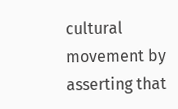cultural movement by asserting that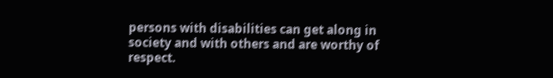persons with disabilities can get along in society and with others and are worthy of respect.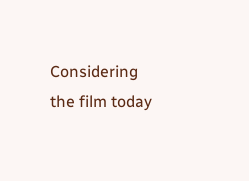Considering the film today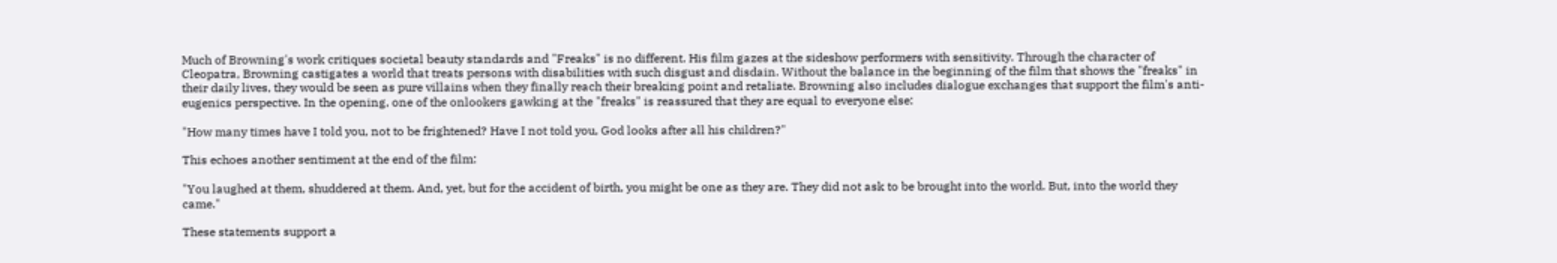Much of Browning's work critiques societal beauty standards and "Freaks" is no different. His film gazes at the sideshow performers with sensitivity. Through the character of Cleopatra, Browning castigates a world that treats persons with disabilities with such disgust and disdain. Without the balance in the beginning of the film that shows the "freaks" in their daily lives, they would be seen as pure villains when they finally reach their breaking point and retaliate. Browning also includes dialogue exchanges that support the film's anti-eugenics perspective. In the opening, one of the onlookers gawking at the "freaks" is reassured that they are equal to everyone else:

"How many times have I told you, not to be frightened? Have I not told you, God looks after all his children?"

This echoes another sentiment at the end of the film:

"You laughed at them, shuddered at them. And, yet, but for the accident of birth, you might be one as they are. They did not ask to be brought into the world. But, into the world they came."

These statements support a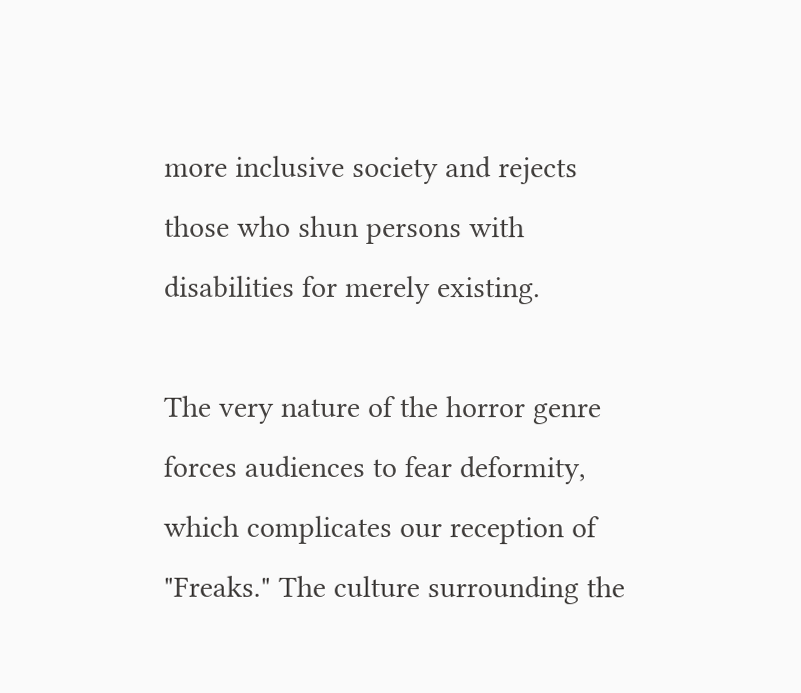more inclusive society and rejects those who shun persons with disabilities for merely existing.

The very nature of the horror genre forces audiences to fear deformity, which complicates our reception of "Freaks." The culture surrounding the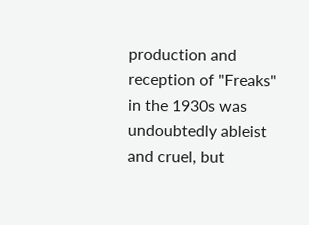production and reception of "Freaks" in the 1930s was undoubtedly ableist and cruel, but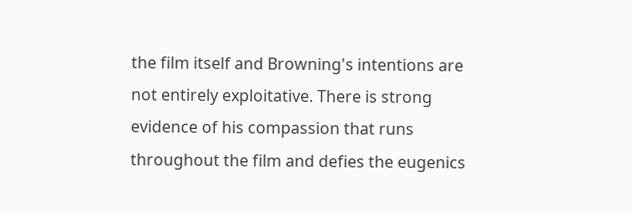the film itself and Browning's intentions are not entirely exploitative. There is strong evidence of his compassion that runs throughout the film and defies the eugenics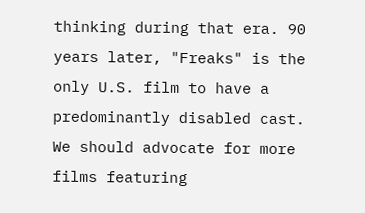thinking during that era. 90 years later, "Freaks" is the only U.S. film to have a predominantly disabled cast. We should advocate for more films featuring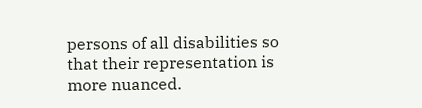persons of all disabilities so that their representation is more nuanced.